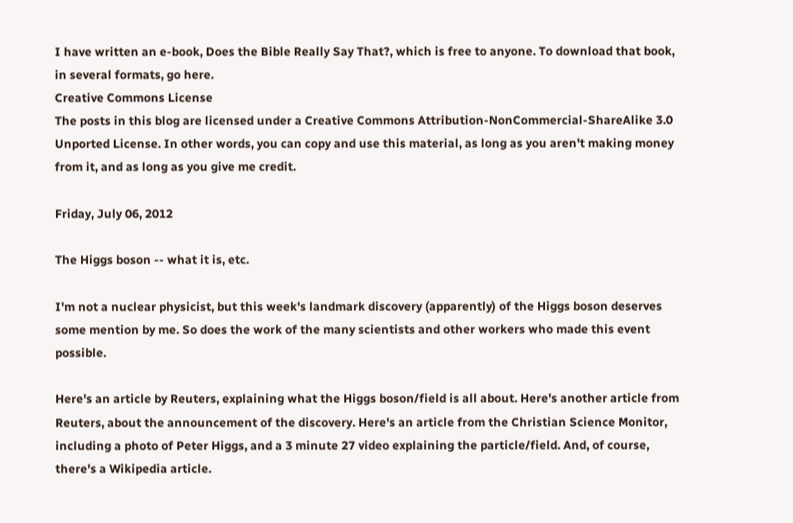I have written an e-book, Does the Bible Really Say That?, which is free to anyone. To download that book, in several formats, go here.
Creative Commons License
The posts in this blog are licensed under a Creative Commons Attribution-NonCommercial-ShareAlike 3.0 Unported License. In other words, you can copy and use this material, as long as you aren't making money from it, and as long as you give me credit.

Friday, July 06, 2012

The Higgs boson -- what it is, etc.

I'm not a nuclear physicist, but this week's landmark discovery (apparently) of the Higgs boson deserves some mention by me. So does the work of the many scientists and other workers who made this event possible.

Here's an article by Reuters, explaining what the Higgs boson/field is all about. Here's another article from Reuters, about the announcement of the discovery. Here's an article from the Christian Science Monitor, including a photo of Peter Higgs, and a 3 minute 27 video explaining the particle/field. And, of course, there's a Wikipedia article.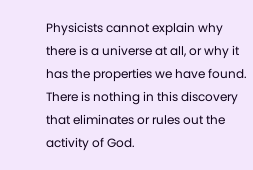Physicists cannot explain why there is a universe at all, or why it has the properties we have found. There is nothing in this discovery that eliminates or rules out the activity of God.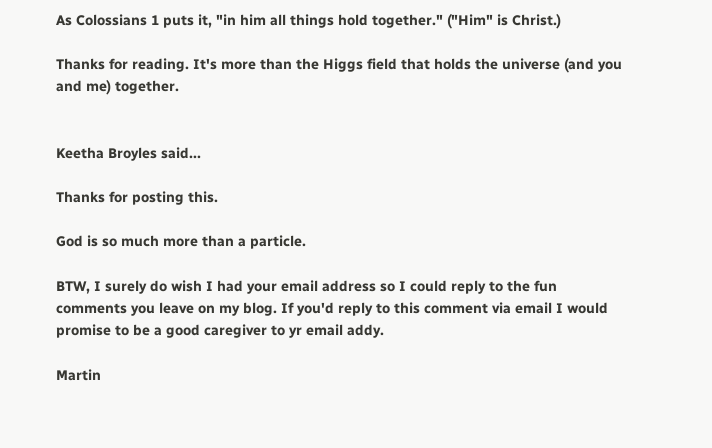As Colossians 1 puts it, "in him all things hold together." ("Him" is Christ.)

Thanks for reading. It's more than the Higgs field that holds the universe (and you and me) together.


Keetha Broyles said...

Thanks for posting this.

God is so much more than a particle.

BTW, I surely do wish I had your email address so I could reply to the fun comments you leave on my blog. If you'd reply to this comment via email I would promise to be a good caregiver to yr email addy.

Martin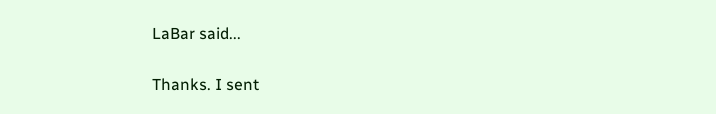LaBar said...

Thanks. I sent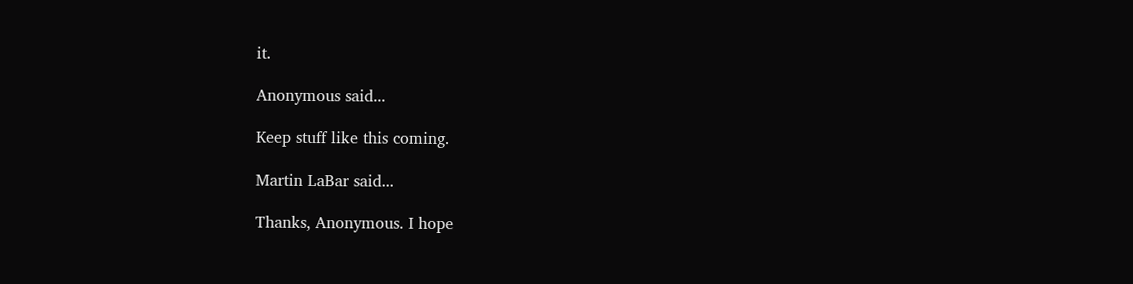it.

Anonymous said...

Keep stuff like this coming.

Martin LaBar said...

Thanks, Anonymous. I hope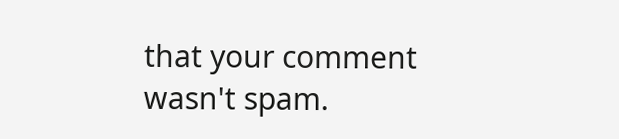that your comment wasn't spam.